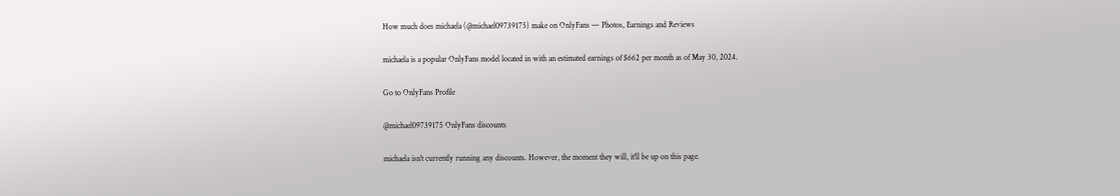How much does michaela (@michael09739175) make on OnlyFans — Photos, Earnings and Reviews

michaela is a popular OnlyFans model located in with an estimated earnings of $662 per month as of May 30, 2024.

Go to OnlyFans Profile

@michael09739175 OnlyFans discounts

michaela isn't currently running any discounts. However, the moment they will, it'll be up on this page.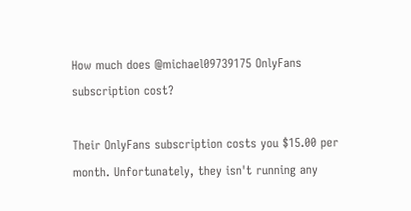How much does @michael09739175 OnlyFans subscription cost?

Their OnlyFans subscription costs you $15.00 per month. Unfortunately, they isn't running any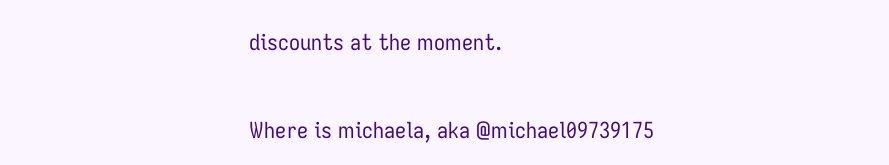discounts at the moment.

Where is michaela, aka @michael09739175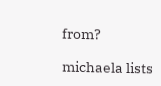from?

michaela lists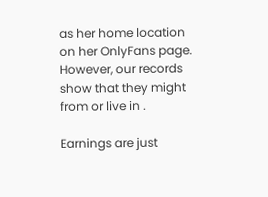as her home location on her OnlyFans page. However, our records show that they might from or live in .

Earnings are just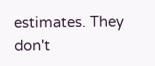estimates. They don't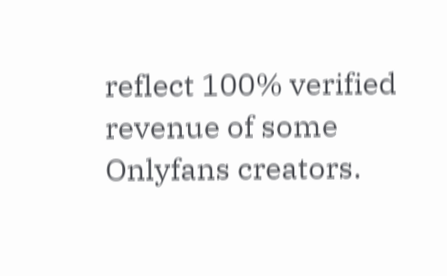reflect 100% verified revenue of some Onlyfans creators.